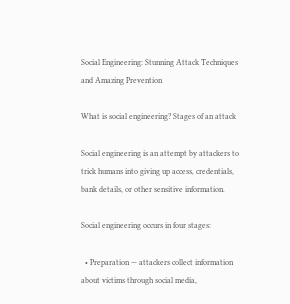Social Engineering: Stunning Attack Techniques and Amazing Prevention

What is social engineering? Stages of an attack

Social engineering is an attempt by attackers to trick humans into giving up access, credentials, bank details, or other sensitive information.

Social engineering occurs in four stages:

  • Preparation — attackers collect information about victims through social media,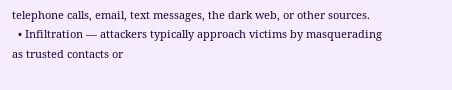telephone calls, email, text messages, the dark web, or other sources.
  • Infiltration — attackers typically approach victims by masquerading as trusted contacts or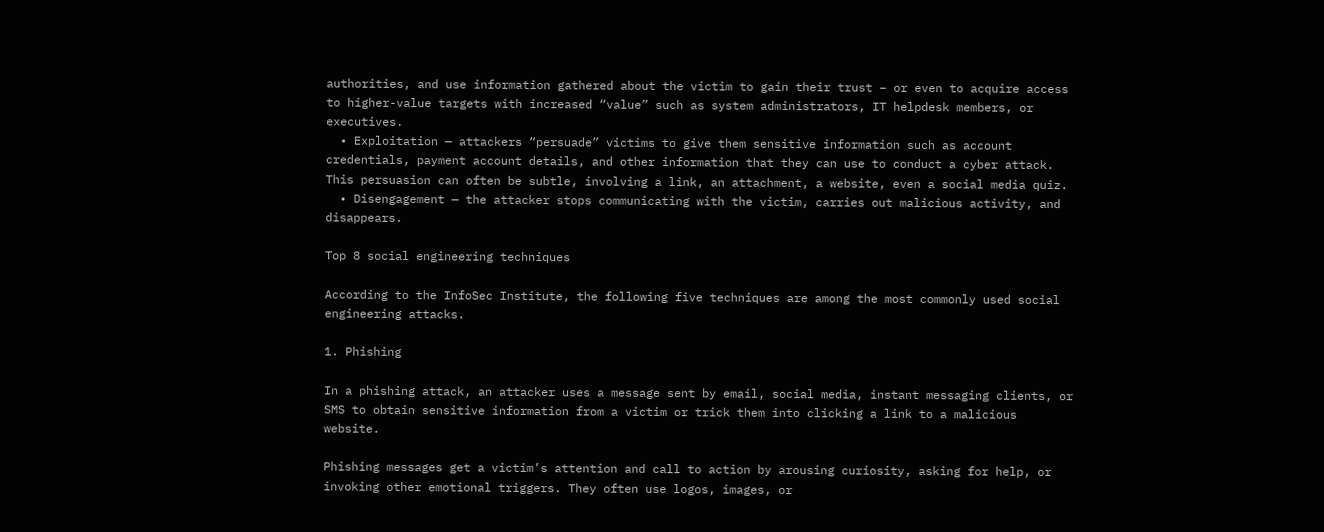authorities, and use information gathered about the victim to gain their trust – or even to acquire access to higher-value targets with increased “value” such as system administrators, IT helpdesk members, or executives.
  • Exploitation — attackers “persuade” victims to give them sensitive information such as account credentials, payment account details, and other information that they can use to conduct a cyber attack. This persuasion can often be subtle, involving a link, an attachment, a website, even a social media quiz.
  • Disengagement — the attacker stops communicating with the victim, carries out malicious activity, and disappears.

Top 8 social engineering techniques

According to the InfoSec Institute, the following five techniques are among the most commonly used social engineering attacks.

1. Phishing

In a phishing attack, an attacker uses a message sent by email, social media, instant messaging clients, or SMS to obtain sensitive information from a victim or trick them into clicking a link to a malicious website.

Phishing messages get a victim’s attention and call to action by arousing curiosity, asking for help, or invoking other emotional triggers. They often use logos, images, or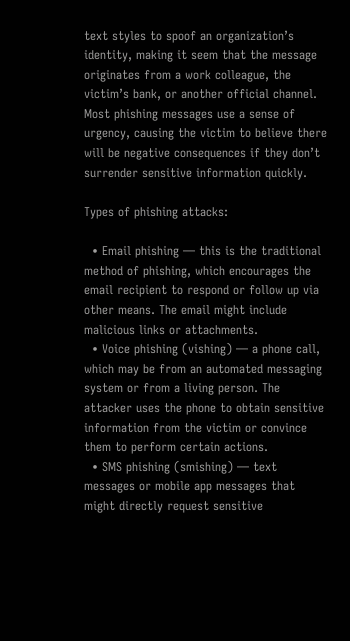text styles to spoof an organization’s identity, making it seem that the message originates from a work colleague, the victim’s bank, or another official channel. Most phishing messages use a sense of urgency, causing the victim to believe there will be negative consequences if they don’t surrender sensitive information quickly.

Types of phishing attacks:

  • Email phishing — this is the traditional method of phishing, which encourages the email recipient to respond or follow up via other means. The email might include malicious links or attachments.
  • Voice phishing (vishing) — a phone call, which may be from an automated messaging system or from a living person. The attacker uses the phone to obtain sensitive information from the victim or convince them to perform certain actions.
  • SMS phishing (smishing) — text messages or mobile app messages that might directly request sensitive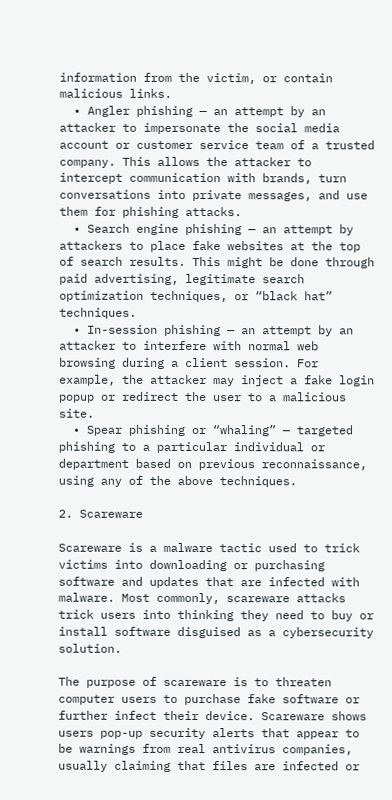information from the victim, or contain malicious links.
  • Angler phishing — an attempt by an attacker to impersonate the social media account or customer service team of a trusted company. This allows the attacker to intercept communication with brands, turn conversations into private messages, and use them for phishing attacks.
  • Search engine phishing — an attempt by attackers to place fake websites at the top of search results. This might be done through paid advertising, legitimate search optimization techniques, or “black hat” techniques.
  • In-session phishing — an attempt by an attacker to interfere with normal web browsing during a client session. For example, the attacker may inject a fake login popup or redirect the user to a malicious site.
  • Spear phishing or “whaling” — targeted phishing to a particular individual or department based on previous reconnaissance, using any of the above techniques.

2. Scareware

Scareware is a malware tactic used to trick victims into downloading or purchasing software and updates that are infected with malware. Most commonly, scareware attacks trick users into thinking they need to buy or install software disguised as a cybersecurity solution.

The purpose of scareware is to threaten computer users to purchase fake software or further infect their device. Scareware shows users pop-up security alerts that appear to be warnings from real antivirus companies, usually claiming that files are infected or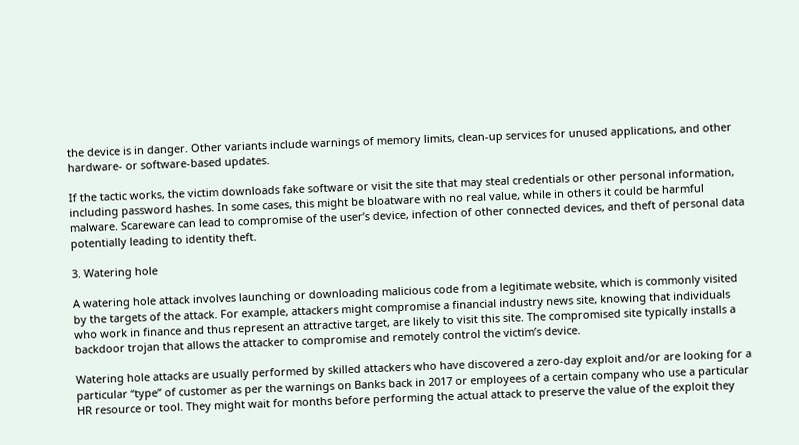the device is in danger. Other variants include warnings of memory limits, clean-up services for unused applications, and other hardware- or software-based updates.

If the tactic works, the victim downloads fake software or visit the site that may steal credentials or other personal information, including password hashes. In some cases, this might be bloatware with no real value, while in others it could be harmful malware. Scareware can lead to compromise of the user’s device, infection of other connected devices, and theft of personal data potentially leading to identity theft.

3. Watering hole

A watering hole attack involves launching or downloading malicious code from a legitimate website, which is commonly visited by the targets of the attack. For example, attackers might compromise a financial industry news site, knowing that individuals who work in finance and thus represent an attractive target, are likely to visit this site. The compromised site typically installs a backdoor trojan that allows the attacker to compromise and remotely control the victim’s device.

Watering hole attacks are usually performed by skilled attackers who have discovered a zero-day exploit and/or are looking for a particular “type” of customer as per the warnings on Banks back in 2017 or employees of a certain company who use a particular HR resource or tool. They might wait for months before performing the actual attack to preserve the value of the exploit they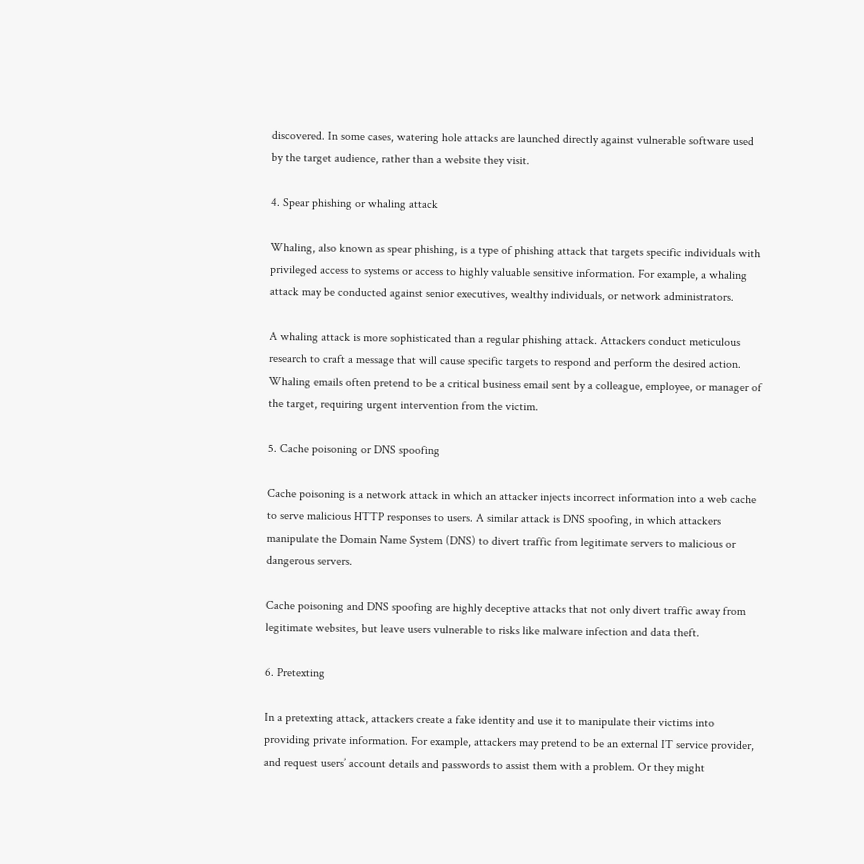discovered. In some cases, watering hole attacks are launched directly against vulnerable software used by the target audience, rather than a website they visit.

4. Spear phishing or whaling attack

Whaling, also known as spear phishing, is a type of phishing attack that targets specific individuals with privileged access to systems or access to highly valuable sensitive information. For example, a whaling attack may be conducted against senior executives, wealthy individuals, or network administrators.

A whaling attack is more sophisticated than a regular phishing attack. Attackers conduct meticulous research to craft a message that will cause specific targets to respond and perform the desired action. Whaling emails often pretend to be a critical business email sent by a colleague, employee, or manager of the target, requiring urgent intervention from the victim.

5. Cache poisoning or DNS spoofing

Cache poisoning is a network attack in which an attacker injects incorrect information into a web cache to serve malicious HTTP responses to users. A similar attack is DNS spoofing, in which attackers manipulate the Domain Name System (DNS) to divert traffic from legitimate servers to malicious or dangerous servers.

Cache poisoning and DNS spoofing are highly deceptive attacks that not only divert traffic away from legitimate websites, but leave users vulnerable to risks like malware infection and data theft.

6. Pretexting

In a pretexting attack, attackers create a fake identity and use it to manipulate their victims into providing private information. For example, attackers may pretend to be an external IT service provider, and request users’ account details and passwords to assist them with a problem. Or they might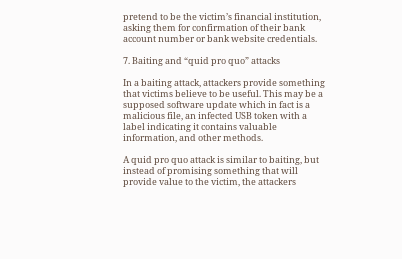pretend to be the victim’s financial institution, asking them for confirmation of their bank account number or bank website credentials.

7. Baiting and “quid pro quo” attacks

In a baiting attack, attackers provide something that victims believe to be useful. This may be a supposed software update which in fact is a malicious file, an infected USB token with a label indicating it contains valuable information, and other methods.

A quid pro quo attack is similar to baiting, but instead of promising something that will provide value to the victim, the attackers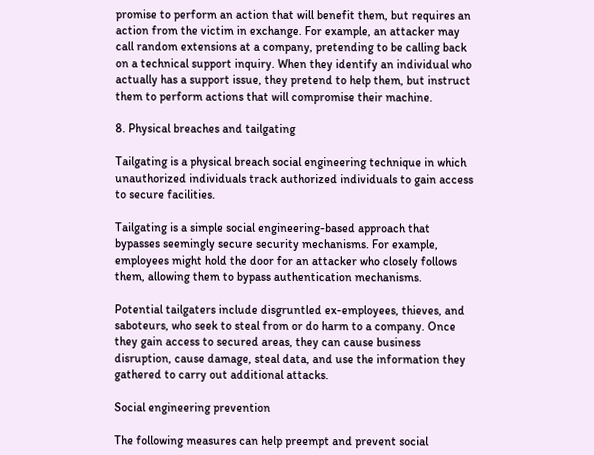promise to perform an action that will benefit them, but requires an action from the victim in exchange. For example, an attacker may call random extensions at a company, pretending to be calling back on a technical support inquiry. When they identify an individual who actually has a support issue, they pretend to help them, but instruct them to perform actions that will compromise their machine.

8. Physical breaches and tailgating

Tailgating is a physical breach social engineering technique in which unauthorized individuals track authorized individuals to gain access to secure facilities.

Tailgating is a simple social engineering-based approach that bypasses seemingly secure security mechanisms. For example, employees might hold the door for an attacker who closely follows them, allowing them to bypass authentication mechanisms.

Potential tailgaters include disgruntled ex-employees, thieves, and saboteurs, who seek to steal from or do harm to a company. Once they gain access to secured areas, they can cause business disruption, cause damage, steal data, and use the information they gathered to carry out additional attacks.

Social engineering prevention

The following measures can help preempt and prevent social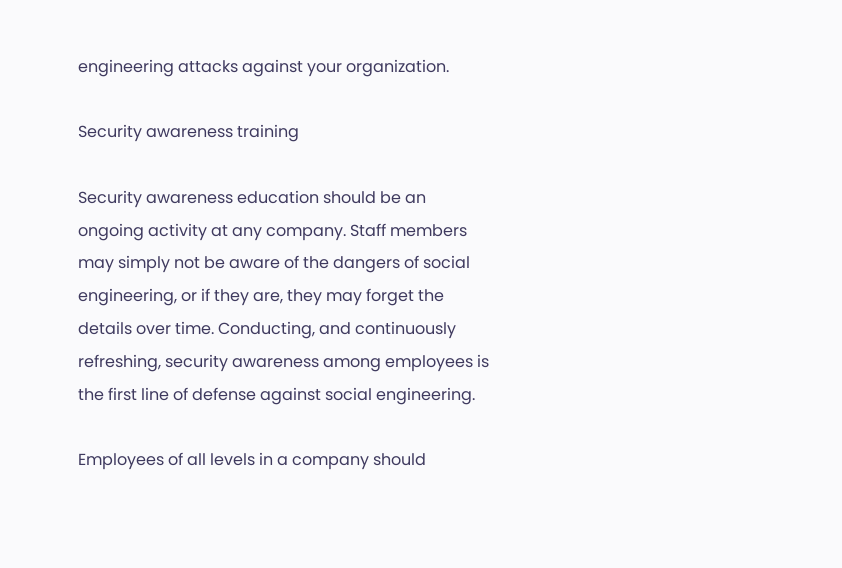engineering attacks against your organization.

Security awareness training

Security awareness education should be an ongoing activity at any company. Staff members may simply not be aware of the dangers of social engineering, or if they are, they may forget the details over time. Conducting, and continuously refreshing, security awareness among employees is the first line of defense against social engineering.

Employees of all levels in a company should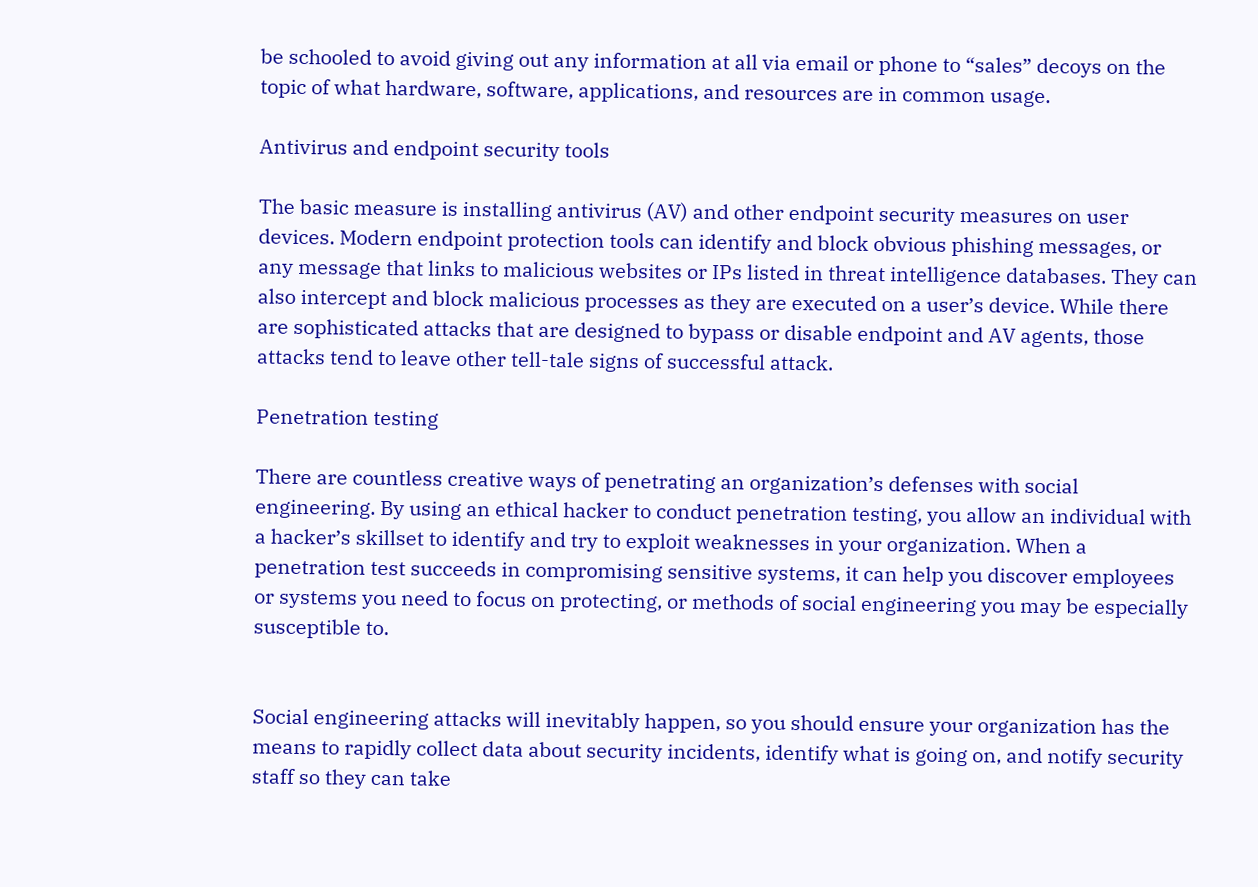be schooled to avoid giving out any information at all via email or phone to “sales” decoys on the topic of what hardware, software, applications, and resources are in common usage.

Antivirus and endpoint security tools

The basic measure is installing antivirus (AV) and other endpoint security measures on user devices. Modern endpoint protection tools can identify and block obvious phishing messages, or any message that links to malicious websites or IPs listed in threat intelligence databases. They can also intercept and block malicious processes as they are executed on a user’s device. While there are sophisticated attacks that are designed to bypass or disable endpoint and AV agents, those attacks tend to leave other tell-tale signs of successful attack.

Penetration testing

There are countless creative ways of penetrating an organization’s defenses with social engineering. By using an ethical hacker to conduct penetration testing, you allow an individual with a hacker’s skillset to identify and try to exploit weaknesses in your organization. When a penetration test succeeds in compromising sensitive systems, it can help you discover employees or systems you need to focus on protecting, or methods of social engineering you may be especially susceptible to.


Social engineering attacks will inevitably happen, so you should ensure your organization has the means to rapidly collect data about security incidents, identify what is going on, and notify security staff so they can take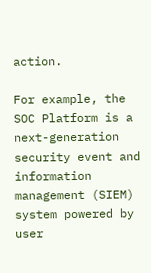action.

For example, the SOC Platform is a next-generation security event and information management (SIEM) system powered by user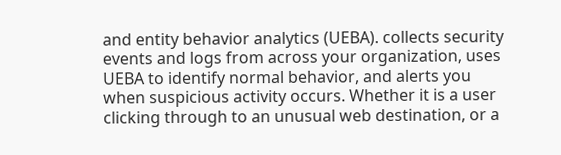and entity behavior analytics (UEBA). collects security events and logs from across your organization, uses UEBA to identify normal behavior, and alerts you when suspicious activity occurs. Whether it is a user clicking through to an unusual web destination, or a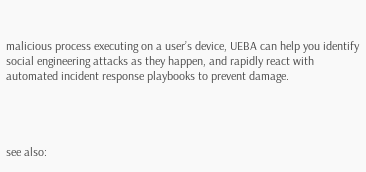malicious process executing on a user’s device, UEBA can help you identify social engineering attacks as they happen, and rapidly react with automated incident response playbooks to prevent damage.




see also: